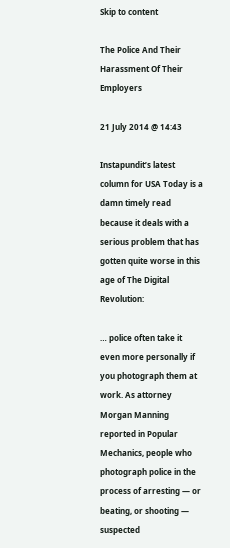Skip to content

The Police And Their Harassment Of Their Employers

21 July 2014 @ 14:43

Instapundit’s latest column for USA Today is a damn timely read because it deals with a serious problem that has gotten quite worse in this age of The Digital Revolution:

… police often take it even more personally if you photograph them at work. As attorney Morgan Manning reported in Popular Mechanics, people who photograph police in the process of arresting — or beating, or shooting — suspected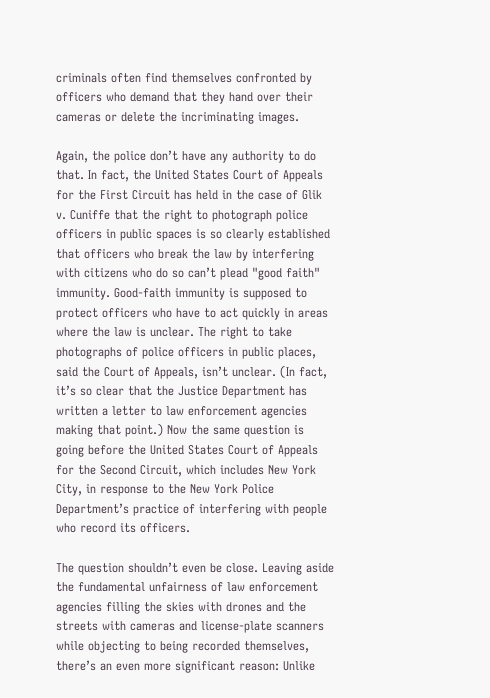criminals often find themselves confronted by officers who demand that they hand over their cameras or delete the incriminating images.

Again, the police don’t have any authority to do that. In fact, the United States Court of Appeals for the First Circuit has held in the case of Glik v. Cuniffe that the right to photograph police officers in public spaces is so clearly established that officers who break the law by interfering with citizens who do so can’t plead "good faith" immunity. Good-faith immunity is supposed to protect officers who have to act quickly in areas where the law is unclear. The right to take photographs of police officers in public places, said the Court of Appeals, isn’t unclear. (In fact, it’s so clear that the Justice Department has written a letter to law enforcement agencies making that point.) Now the same question is going before the United States Court of Appeals for the Second Circuit, which includes New York City, in response to the New York Police Department’s practice of interfering with people who record its officers.

The question shouldn’t even be close. Leaving aside the fundamental unfairness of law enforcement agencies filling the skies with drones and the streets with cameras and license-plate scanners while objecting to being recorded themselves, there’s an even more significant reason: Unlike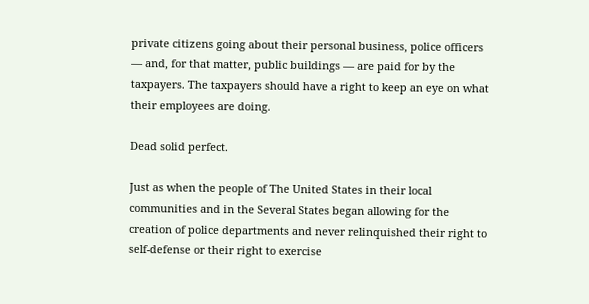private citizens going about their personal business, police officers — and, for that matter, public buildings — are paid for by the taxpayers. The taxpayers should have a right to keep an eye on what their employees are doing.

Dead solid perfect.

Just as when the people of The United States in their local communities and in the Several States began allowing for the creation of police departments and never relinquished their right to self-defense or their right to exercise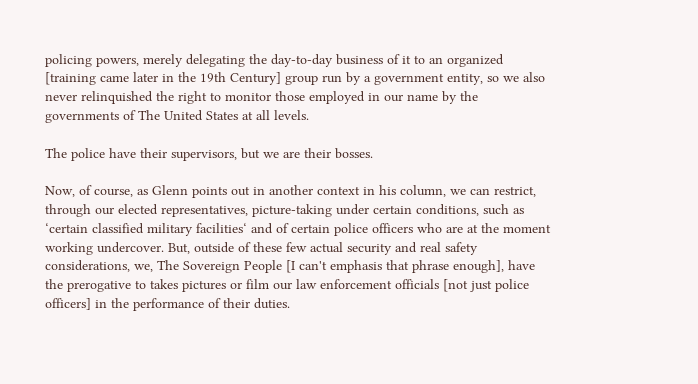policing powers, merely delegating the day-to-day business of it to an organized [training came later in the 19th Century] group run by a government entity, so we also never relinquished the right to monitor those employed in our name by the governments of The United States at all levels.

The police have their supervisors, but we are their bosses.

Now, of course, as Glenn points out in another context in his column, we can restrict, through our elected representatives, picture-taking under certain conditions, such as ‘certain classified military facilities‘ and of certain police officers who are at the moment working undercover. But, outside of these few actual security and real safety considerations, we, The Sovereign People [I can't emphasis that phrase enough], have the prerogative to takes pictures or film our law enforcement officials [not just police officers] in the performance of their duties.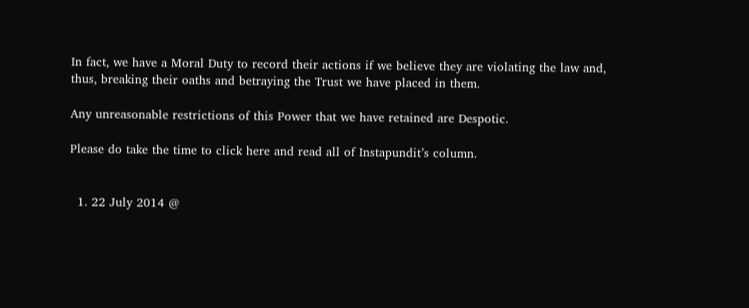In fact, we have a Moral Duty to record their actions if we believe they are violating the law and, thus, breaking their oaths and betraying the Trust we have placed in them.

Any unreasonable restrictions of this Power that we have retained are Despotic.

Please do take the time to click here and read all of Instapundit’s column.


  1. 22 July 2014 @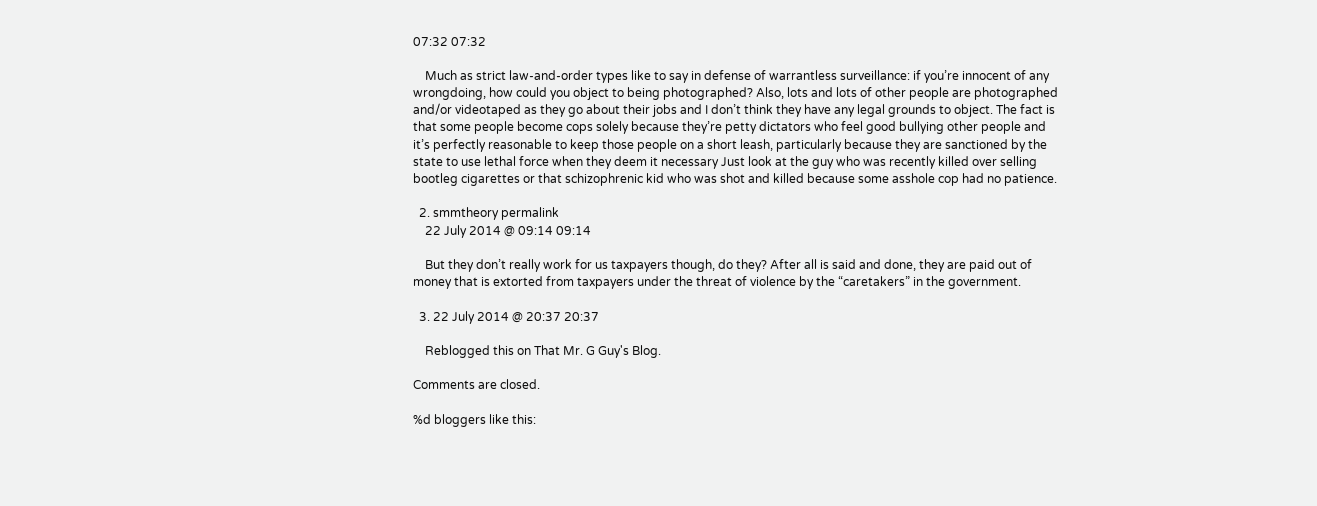07:32 07:32

    Much as strict law-and-order types like to say in defense of warrantless surveillance: if you’re innocent of any wrongdoing, how could you object to being photographed? Also, lots and lots of other people are photographed and/or videotaped as they go about their jobs and I don’t think they have any legal grounds to object. The fact is that some people become cops solely because they’re petty dictators who feel good bullying other people and it’s perfectly reasonable to keep those people on a short leash, particularly because they are sanctioned by the state to use lethal force when they deem it necessary Just look at the guy who was recently killed over selling bootleg cigarettes or that schizophrenic kid who was shot and killed because some asshole cop had no patience.

  2. smmtheory permalink
    22 July 2014 @ 09:14 09:14

    But they don’t really work for us taxpayers though, do they? After all is said and done, they are paid out of money that is extorted from taxpayers under the threat of violence by the “caretakers” in the government.

  3. 22 July 2014 @ 20:37 20:37

    Reblogged this on That Mr. G Guy's Blog.

Comments are closed.

%d bloggers like this: